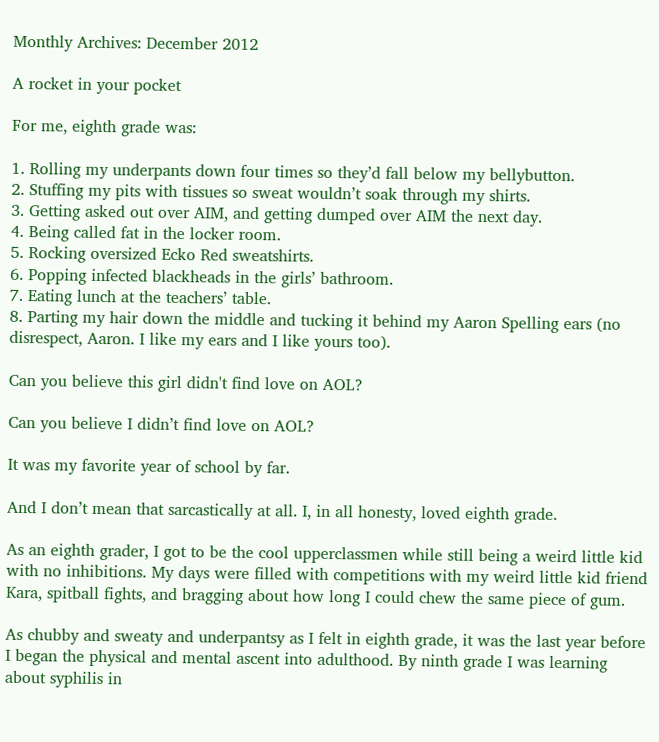Monthly Archives: December 2012

A rocket in your pocket

For me, eighth grade was:

1. Rolling my underpants down four times so they’d fall below my bellybutton.
2. Stuffing my pits with tissues so sweat wouldn’t soak through my shirts.
3. Getting asked out over AIM, and getting dumped over AIM the next day.
4. Being called fat in the locker room.
5. Rocking oversized Ecko Red sweatshirts.
6. Popping infected blackheads in the girls’ bathroom.
7. Eating lunch at the teachers’ table.
8. Parting my hair down the middle and tucking it behind my Aaron Spelling ears (no disrespect, Aaron. I like my ears and I like yours too).

Can you believe this girl didn't find love on AOL?

Can you believe I didn’t find love on AOL?

It was my favorite year of school by far.

And I don’t mean that sarcastically at all. I, in all honesty, loved eighth grade.

As an eighth grader, I got to be the cool upperclassmen while still being a weird little kid with no inhibitions. My days were filled with competitions with my weird little kid friend Kara, spitball fights, and bragging about how long I could chew the same piece of gum.

As chubby and sweaty and underpantsy as I felt in eighth grade, it was the last year before I began the physical and mental ascent into adulthood. By ninth grade I was learning about syphilis in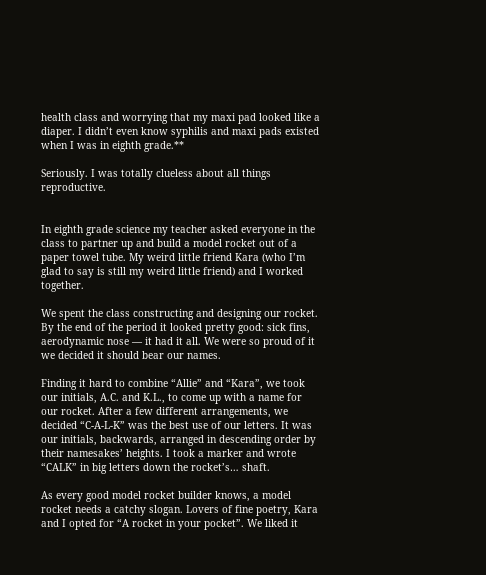health class and worrying that my maxi pad looked like a diaper. I didn’t even know syphilis and maxi pads existed when I was in eighth grade.**

Seriously. I was totally clueless about all things reproductive.


In eighth grade science my teacher asked everyone in the class to partner up and build a model rocket out of a paper towel tube. My weird little friend Kara (who I’m glad to say is still my weird little friend) and I worked together.

We spent the class constructing and designing our rocket. By the end of the period it looked pretty good: sick fins, aerodynamic nose — it had it all. We were so proud of it we decided it should bear our names.

Finding it hard to combine “Allie” and “Kara”, we took our initials, A.C. and K.L., to come up with a name for our rocket. After a few different arrangements, we decided “C-A-L-K” was the best use of our letters. It was our initials, backwards, arranged in descending order by their namesakes’ heights. I took a marker and wrote “CALK” in big letters down the rocket’s… shaft.

As every good model rocket builder knows, a model rocket needs a catchy slogan. Lovers of fine poetry, Kara and I opted for “A rocket in your pocket”. We liked it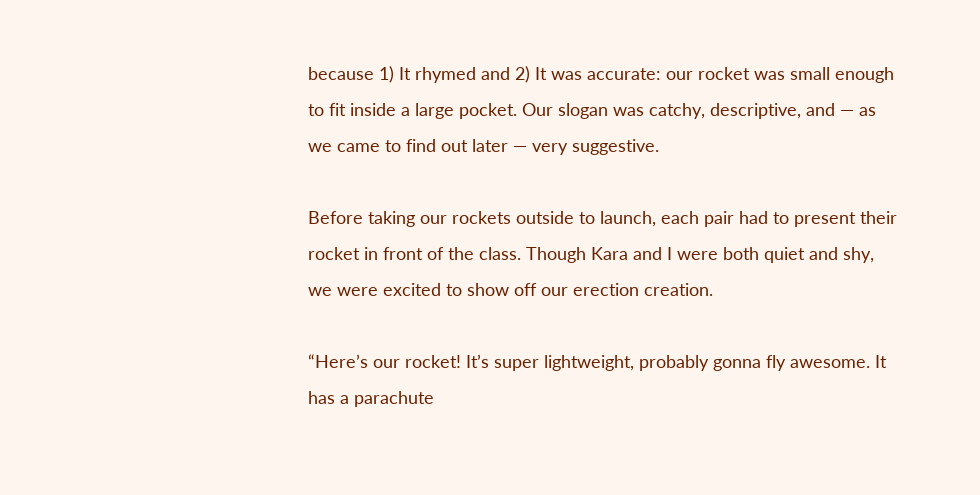because 1) It rhymed and 2) It was accurate: our rocket was small enough to fit inside a large pocket. Our slogan was catchy, descriptive, and — as we came to find out later — very suggestive.

Before taking our rockets outside to launch, each pair had to present their rocket in front of the class. Though Kara and I were both quiet and shy, we were excited to show off our erection creation.

“Here’s our rocket! It’s super lightweight, probably gonna fly awesome. It has a parachute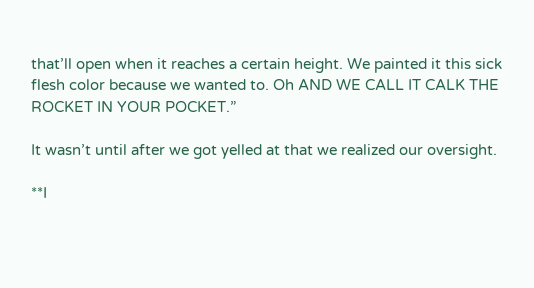that’ll open when it reaches a certain height. We painted it this sick flesh color because we wanted to. Oh AND WE CALL IT CALK THE ROCKET IN YOUR POCKET.”

It wasn’t until after we got yelled at that we realized our oversight.

**I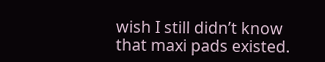wish I still didn’t know that maxi pads existed.